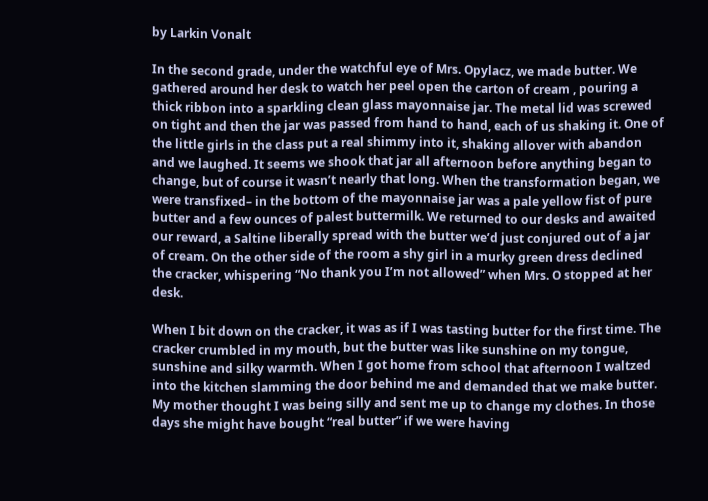by Larkin Vonalt

In the second grade, under the watchful eye of Mrs. Opylacz, we made butter. We gathered around her desk to watch her peel open the carton of cream , pouring a thick ribbon into a sparkling clean glass mayonnaise jar. The metal lid was screwed on tight and then the jar was passed from hand to hand, each of us shaking it. One of the little girls in the class put a real shimmy into it, shaking allover with abandon and we laughed. It seems we shook that jar all afternoon before anything began to change, but of course it wasn’t nearly that long. When the transformation began, we were transfixed– in the bottom of the mayonnaise jar was a pale yellow fist of pure butter and a few ounces of palest buttermilk. We returned to our desks and awaited our reward, a Saltine liberally spread with the butter we’d just conjured out of a jar of cream. On the other side of the room a shy girl in a murky green dress declined the cracker, whispering “No thank you I’m not allowed” when Mrs. O stopped at her desk.

When I bit down on the cracker, it was as if I was tasting butter for the first time. The cracker crumbled in my mouth, but the butter was like sunshine on my tongue, sunshine and silky warmth. When I got home from school that afternoon I waltzed into the kitchen slamming the door behind me and demanded that we make butter.  My mother thought I was being silly and sent me up to change my clothes. In those days she might have bought “real butter” if we were having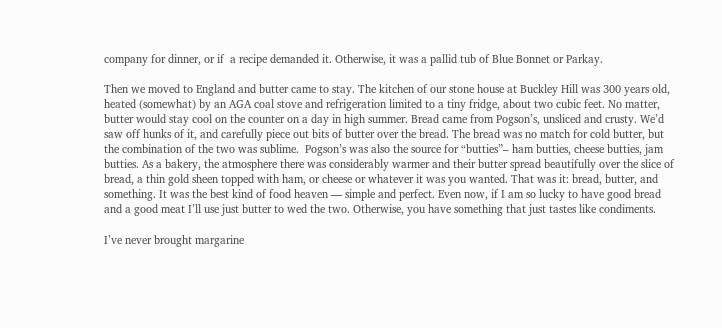company for dinner, or if  a recipe demanded it. Otherwise, it was a pallid tub of Blue Bonnet or Parkay.

Then we moved to England and butter came to stay. The kitchen of our stone house at Buckley Hill was 300 years old, heated (somewhat) by an AGA coal stove and refrigeration limited to a tiny fridge, about two cubic feet. No matter, butter would stay cool on the counter on a day in high summer. Bread came from Pogson’s, unsliced and crusty. We’d saw off hunks of it, and carefully piece out bits of butter over the bread. The bread was no match for cold butter, but the combination of the two was sublime.  Pogson’s was also the source for “butties”– ham butties, cheese butties, jam butties. As a bakery, the atmosphere there was considerably warmer and their butter spread beautifully over the slice of bread, a thin gold sheen topped with ham, or cheese or whatever it was you wanted. That was it: bread, butter, and something. It was the best kind of food heaven — simple and perfect. Even now, if I am so lucky to have good bread and a good meat I’ll use just butter to wed the two. Otherwise, you have something that just tastes like condiments.

I’ve never brought margarine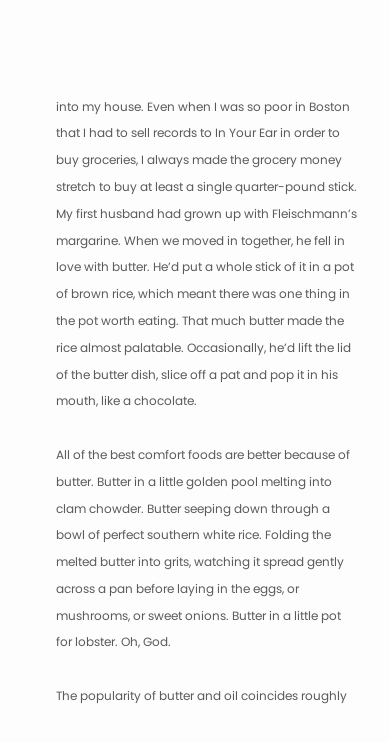into my house. Even when I was so poor in Boston that I had to sell records to In Your Ear in order to buy groceries, I always made the grocery money stretch to buy at least a single quarter-pound stick. My first husband had grown up with Fleischmann’s margarine. When we moved in together, he fell in love with butter. He’d put a whole stick of it in a pot of brown rice, which meant there was one thing in the pot worth eating. That much butter made the rice almost palatable. Occasionally, he’d lift the lid of the butter dish, slice off a pat and pop it in his mouth, like a chocolate.

All of the best comfort foods are better because of butter. Butter in a little golden pool melting into clam chowder. Butter seeping down through a bowl of perfect southern white rice. Folding the melted butter into grits, watching it spread gently across a pan before laying in the eggs, or mushrooms, or sweet onions. Butter in a little pot for lobster. Oh, God.

The popularity of butter and oil coincides roughly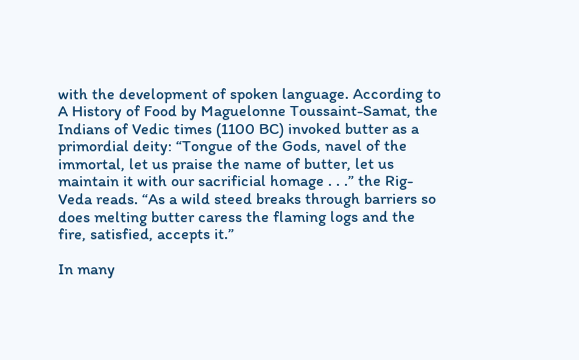with the development of spoken language. According to A History of Food by Maguelonne Toussaint-Samat, the Indians of Vedic times (1100 BC) invoked butter as a primordial deity: “Tongue of the Gods, navel of the immortal, let us praise the name of butter, let us maintain it with our sacrificial homage . . .” the Rig-Veda reads. “As a wild steed breaks through barriers so does melting butter caress the flaming logs and the fire, satisfied, accepts it.”

In many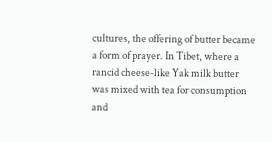cultures, the offering of butter became a form of prayer. In Tibet, where a rancid cheese-like Yak milk butter was mixed with tea for consumption and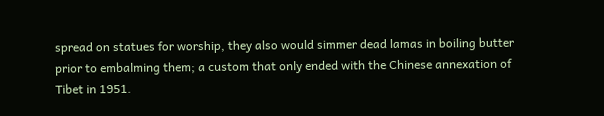spread on statues for worship, they also would simmer dead lamas in boiling butter prior to embalming them; a custom that only ended with the Chinese annexation of Tibet in 1951.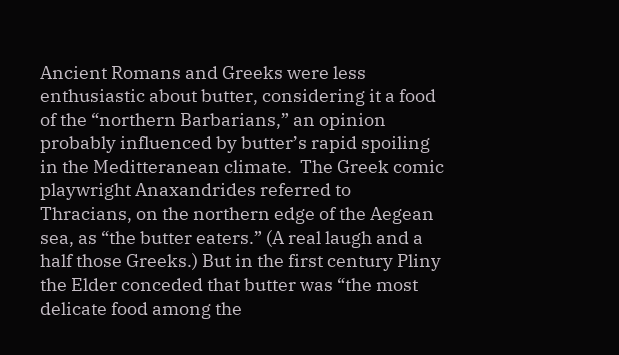Ancient Romans and Greeks were less enthusiastic about butter, considering it a food of the “northern Barbarians,” an opinion probably influenced by butter’s rapid spoiling in the Meditteranean climate.  The Greek comic playwright Anaxandrides referred to Thracians, on the northern edge of the Aegean sea, as “the butter eaters.” (A real laugh and a half those Greeks.) But in the first century Pliny the Elder conceded that butter was “the most delicate food among the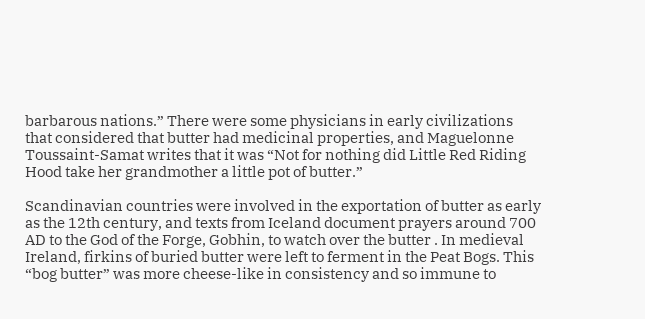barbarous nations.” There were some physicians in early civilizations that considered that butter had medicinal properties, and Maguelonne Toussaint-Samat writes that it was “Not for nothing did Little Red Riding Hood take her grandmother a little pot of butter.”

Scandinavian countries were involved in the exportation of butter as early as the 12th century, and texts from Iceland document prayers around 700 AD to the God of the Forge, Gobhin, to watch over the butter . In medieval Ireland, firkins of buried butter were left to ferment in the Peat Bogs. This “bog butter” was more cheese-like in consistency and so immune to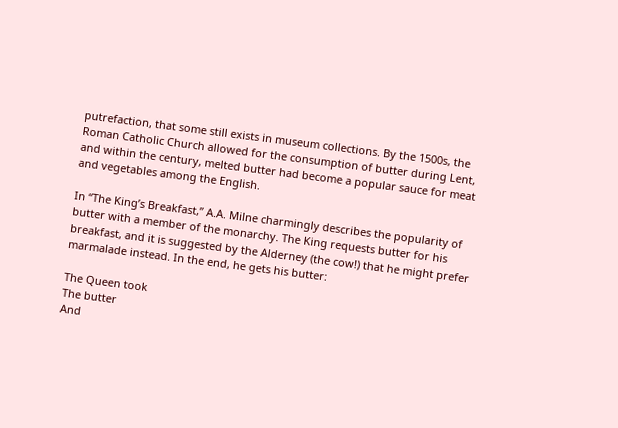putrefaction, that some still exists in museum collections. By the 1500s, the Roman Catholic Church allowed for the consumption of butter during Lent, and within the century, melted butter had become a popular sauce for meat and vegetables among the English.

In “The King’s Breakfast,” A.A. Milne charmingly describes the popularity of butter with a member of the monarchy. The King requests butter for his breakfast, and it is suggested by the Alderney (the cow!) that he might prefer marmalade instead. In the end, he gets his butter:

The Queen took
The butter
And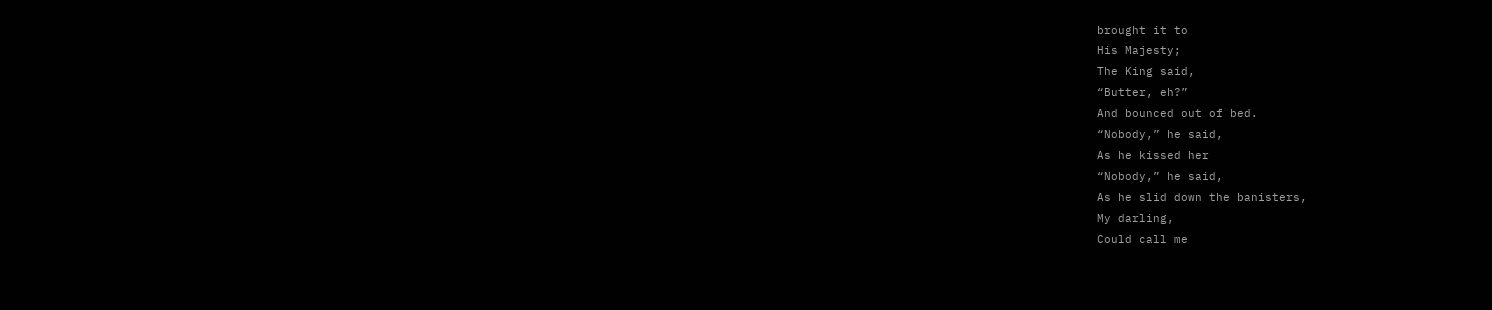brought it to
His Majesty;
The King said,
“Butter, eh?”
And bounced out of bed.
“Nobody,” he said,
As he kissed her
“Nobody,” he said,
As he slid down the banisters,
My darling,
Could call me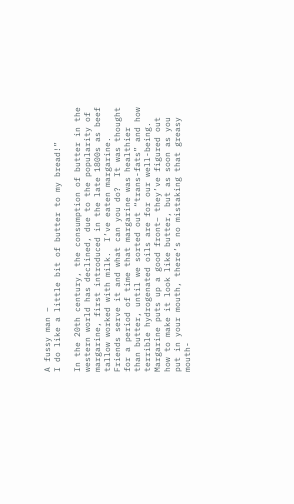A fussy man –
I do like a little bit of butter to my bread!”

In the 20th century, the consumption of butter in the western world has declined, due to the popularity of margarine, first introduced in the late 1800s as beef tallow worked with milk.  I’ve eaten margarine. Friends serve it and what can you do?  It was thought for a period of time that margarine was healthier than butter, until we sorted out “trans-fats” and how terrible hydrogenated oils are for our well-being.  Margarine puts up a good front– they’ve figured out how to make it look like butter, but as soon as you put in your mouth, there’s no mistaking that greasy mouth-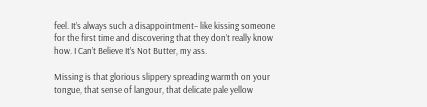feel. It’s always such a disappointment– like kissing someone for the first time and discovering that they don’t really know how. I Can’t Believe It’s Not Butter, my ass.

Missing is that glorious slippery spreading warmth on your tongue, that sense of langour, that delicate pale yellow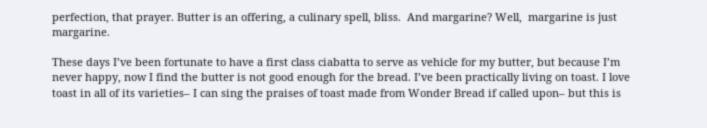perfection, that prayer. Butter is an offering, a culinary spell, bliss.  And margarine? Well,  margarine is just margarine.

These days I’ve been fortunate to have a first class ciabatta to serve as vehicle for my butter, but because I’m never happy, now I find the butter is not good enough for the bread. I’ve been practically living on toast. I love toast in all of its varieties– I can sing the praises of toast made from Wonder Bread if called upon– but this is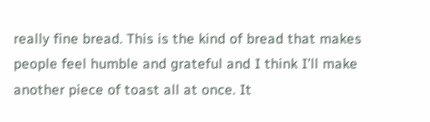really fine bread. This is the kind of bread that makes people feel humble and grateful and I think I’ll make another piece of toast all at once. It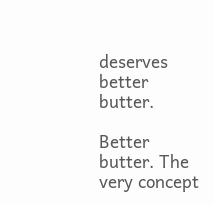deserves better butter.

Better butter. The very concept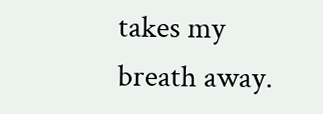takes my breath away.